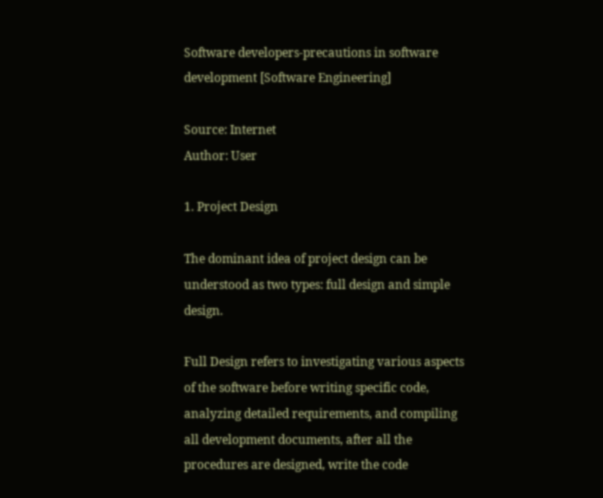Software developers-precautions in software development [Software Engineering]

Source: Internet
Author: User

1. Project Design

The dominant idea of project design can be understood as two types: full design and simple design.

Full Design refers to investigating various aspects of the software before writing specific code, analyzing detailed requirements, and compiling all development documents, after all the procedures are designed, write the code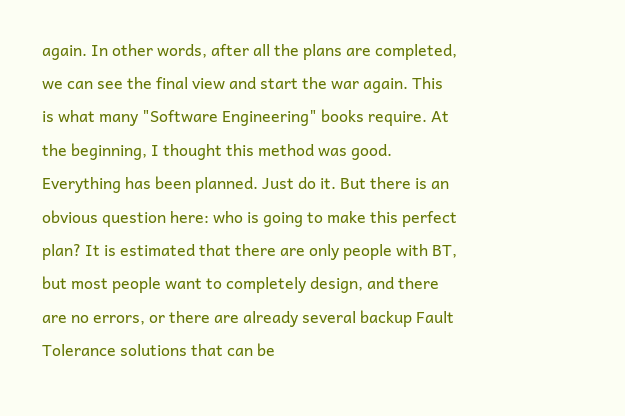again. In other words, after all the plans are completed, we can see the final view and start the war again. This is what many "Software Engineering" books require. At the beginning, I thought this method was good. Everything has been planned. Just do it. But there is an obvious question here: who is going to make this perfect plan? It is estimated that there are only people with BT, but most people want to completely design, and there are no errors, or there are already several backup Fault Tolerance solutions that can be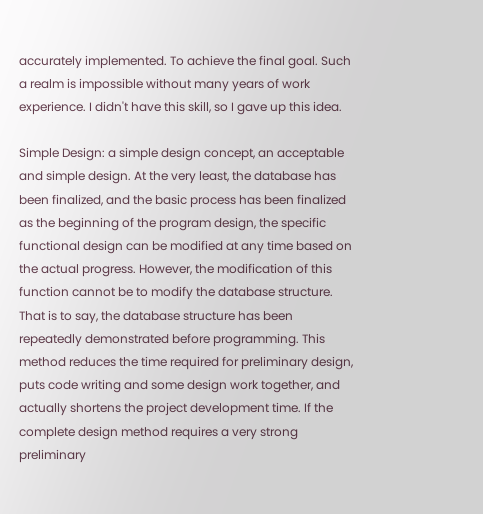accurately implemented. To achieve the final goal. Such a realm is impossible without many years of work experience. I didn't have this skill, so I gave up this idea.

Simple Design: a simple design concept, an acceptable and simple design. At the very least, the database has been finalized, and the basic process has been finalized as the beginning of the program design, the specific functional design can be modified at any time based on the actual progress. However, the modification of this function cannot be to modify the database structure. That is to say, the database structure has been repeatedly demonstrated before programming. This method reduces the time required for preliminary design, puts code writing and some design work together, and actually shortens the project development time. If the complete design method requires a very strong preliminary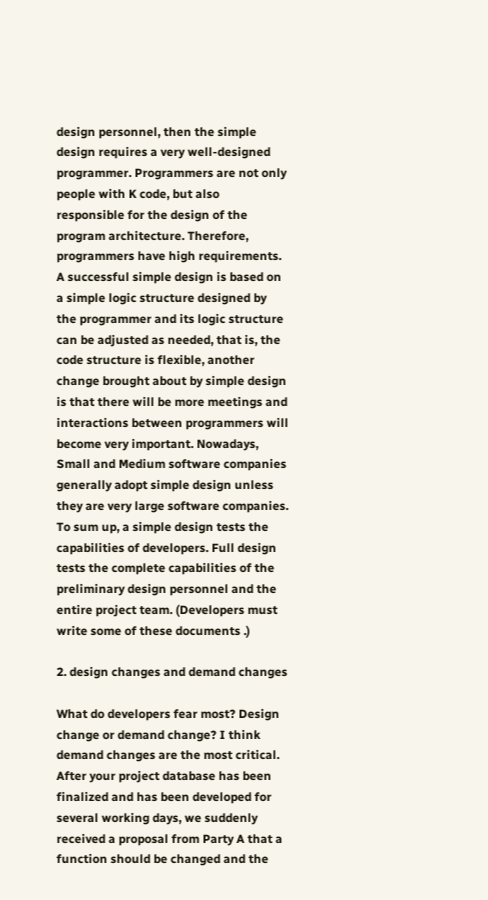design personnel, then the simple design requires a very well-designed programmer. Programmers are not only people with K code, but also responsible for the design of the program architecture. Therefore, programmers have high requirements.
A successful simple design is based on a simple logic structure designed by the programmer and its logic structure can be adjusted as needed, that is, the code structure is flexible, another change brought about by simple design is that there will be more meetings and interactions between programmers will become very important. Nowadays, Small and Medium software companies generally adopt simple design unless they are very large software companies.
To sum up, a simple design tests the capabilities of developers. Full design tests the complete capabilities of the preliminary design personnel and the entire project team. (Developers must write some of these documents .)

2. design changes and demand changes

What do developers fear most? Design change or demand change? I think demand changes are the most critical. After your project database has been finalized and has been developed for several working days, we suddenly received a proposal from Party A that a function should be changed and the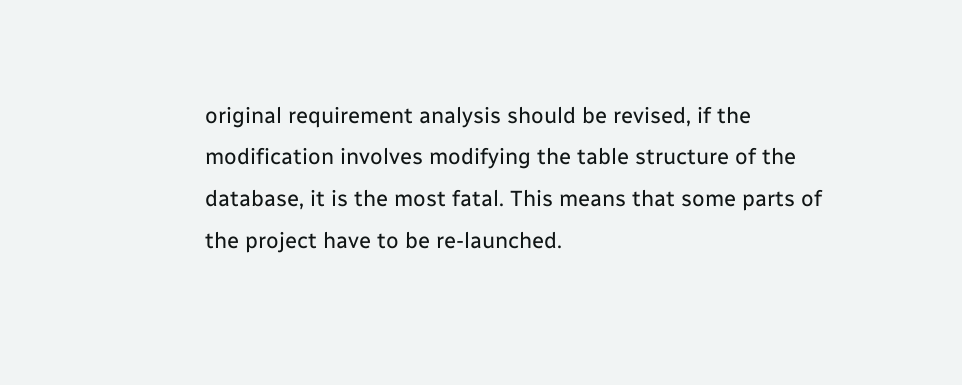original requirement analysis should be revised, if the modification involves modifying the table structure of the database, it is the most fatal. This means that some parts of the project have to be re-launched.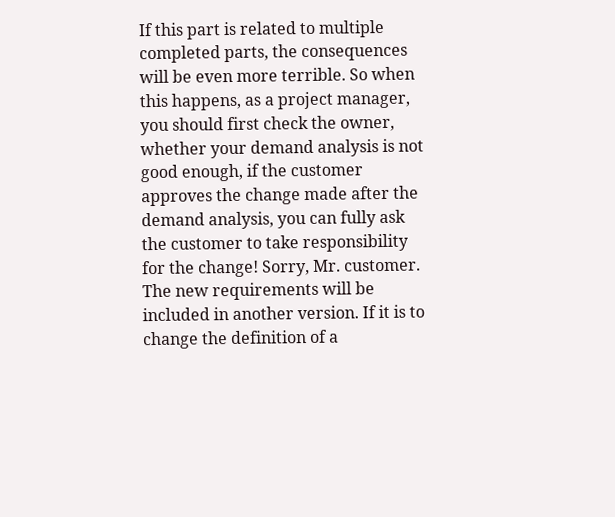If this part is related to multiple completed parts, the consequences will be even more terrible. So when this happens, as a project manager, you should first check the owner, whether your demand analysis is not good enough, if the customer approves the change made after the demand analysis, you can fully ask the customer to take responsibility for the change! Sorry, Mr. customer. The new requirements will be included in another version. If it is to change the definition of a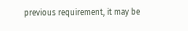previous requirement, it may be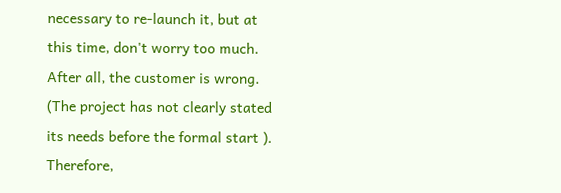necessary to re-launch it, but at this time, don't worry too much. After all, the customer is wrong. (The project has not clearly stated its needs before the formal start ). Therefore,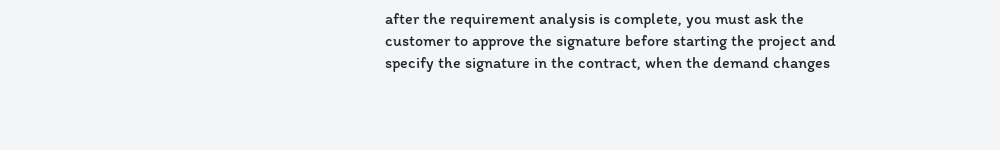after the requirement analysis is complete, you must ask the customer to approve the signature before starting the project and specify the signature in the contract, when the demand changes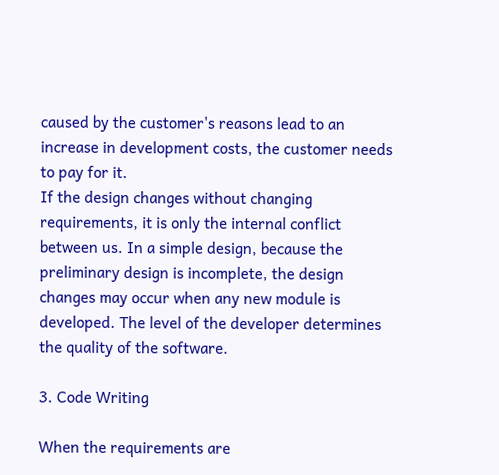caused by the customer's reasons lead to an increase in development costs, the customer needs to pay for it.
If the design changes without changing requirements, it is only the internal conflict between us. In a simple design, because the preliminary design is incomplete, the design changes may occur when any new module is developed. The level of the developer determines the quality of the software.

3. Code Writing

When the requirements are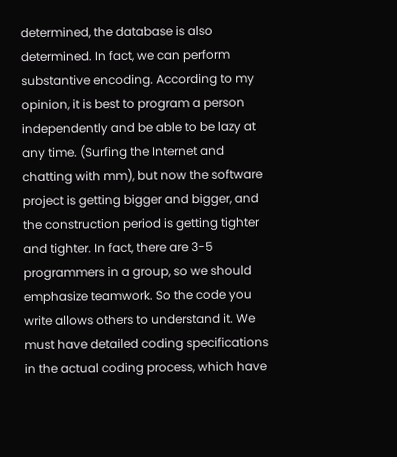determined, the database is also determined. In fact, we can perform substantive encoding. According to my opinion, it is best to program a person independently and be able to be lazy at any time. (Surfing the Internet and chatting with mm), but now the software project is getting bigger and bigger, and the construction period is getting tighter and tighter. In fact, there are 3-5 programmers in a group, so we should emphasize teamwork. So the code you write allows others to understand it. We must have detailed coding specifications in the actual coding process, which have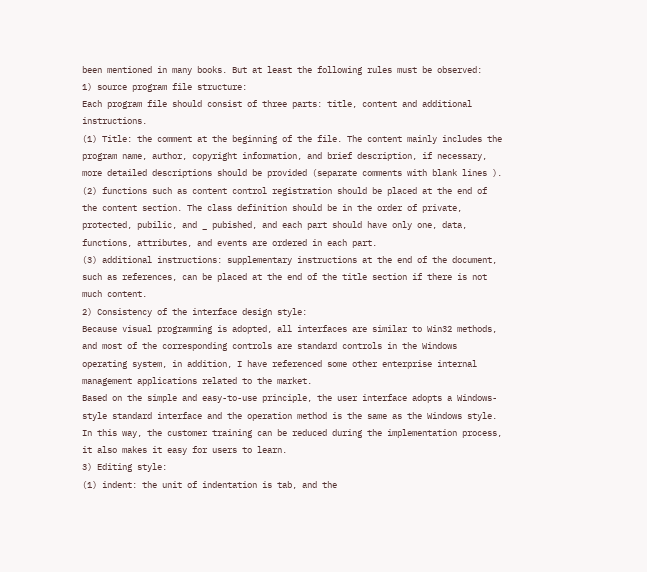been mentioned in many books. But at least the following rules must be observed:
1) source program file structure:
Each program file should consist of three parts: title, content and additional instructions.
(1) Title: the comment at the beginning of the file. The content mainly includes the program name, author, copyright information, and brief description, if necessary, more detailed descriptions should be provided (separate comments with blank lines ).
(2) functions such as content control registration should be placed at the end of the content section. The class definition should be in the order of private, protected, pubilic, and _ pubished, and each part should have only one, data, functions, attributes, and events are ordered in each part.
(3) additional instructions: supplementary instructions at the end of the document, such as references, can be placed at the end of the title section if there is not much content.
2) Consistency of the interface design style:
Because visual programming is adopted, all interfaces are similar to Win32 methods, and most of the corresponding controls are standard controls in the Windows operating system, in addition, I have referenced some other enterprise internal management applications related to the market.
Based on the simple and easy-to-use principle, the user interface adopts a Windows-style standard interface and the operation method is the same as the Windows style. In this way, the customer training can be reduced during the implementation process, it also makes it easy for users to learn.
3) Editing style:
(1) indent: the unit of indentation is tab, and the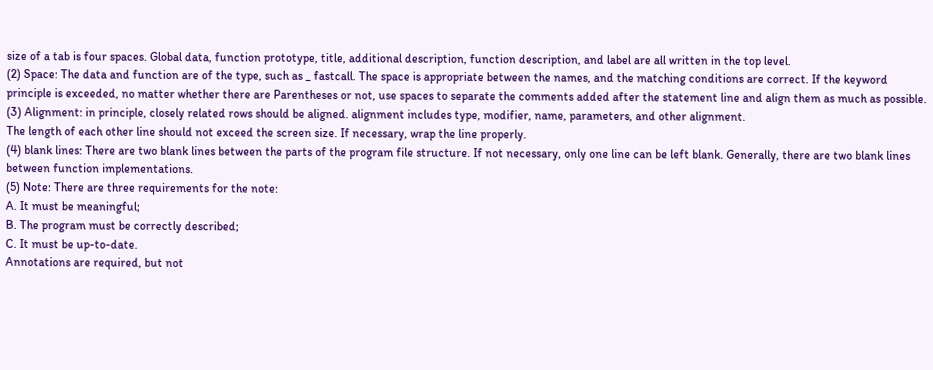size of a tab is four spaces. Global data, function prototype, title, additional description, function description, and label are all written in the top level.
(2) Space: The data and function are of the type, such as _ fastcall. The space is appropriate between the names, and the matching conditions are correct. If the keyword principle is exceeded, no matter whether there are Parentheses or not, use spaces to separate the comments added after the statement line and align them as much as possible.
(3) Alignment: in principle, closely related rows should be aligned. alignment includes type, modifier, name, parameters, and other alignment.
The length of each other line should not exceed the screen size. If necessary, wrap the line properly.
(4) blank lines: There are two blank lines between the parts of the program file structure. If not necessary, only one line can be left blank. Generally, there are two blank lines between function implementations.
(5) Note: There are three requirements for the note:
A. It must be meaningful;
B. The program must be correctly described;
C. It must be up-to-date.
Annotations are required, but not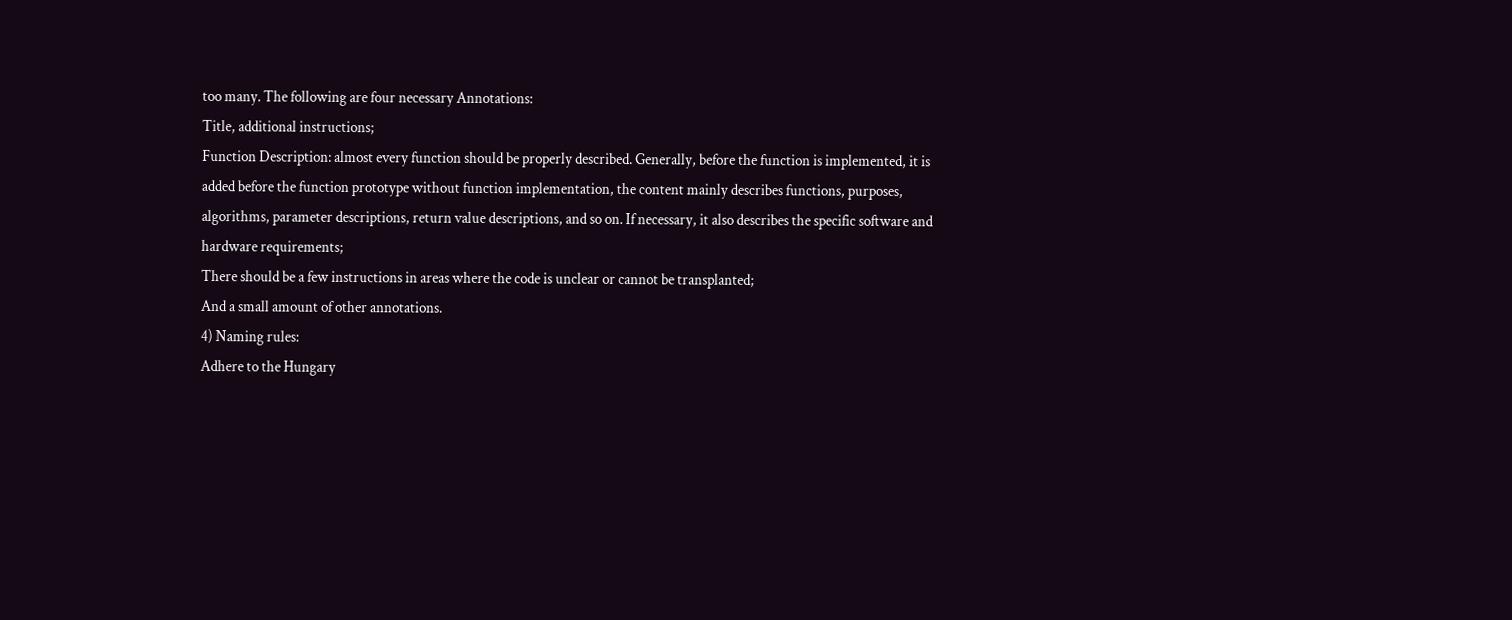too many. The following are four necessary Annotations:
Title, additional instructions;
Function Description: almost every function should be properly described. Generally, before the function is implemented, it is added before the function prototype without function implementation, the content mainly describes functions, purposes, algorithms, parameter descriptions, return value descriptions, and so on. If necessary, it also describes the specific software and hardware requirements;
There should be a few instructions in areas where the code is unclear or cannot be transplanted;
And a small amount of other annotations.
4) Naming rules:
Adhere to the Hungary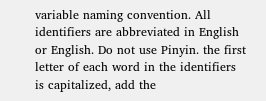variable naming convention. All identifiers are abbreviated in English or English. Do not use Pinyin. the first letter of each word in the identifiers is capitalized, add the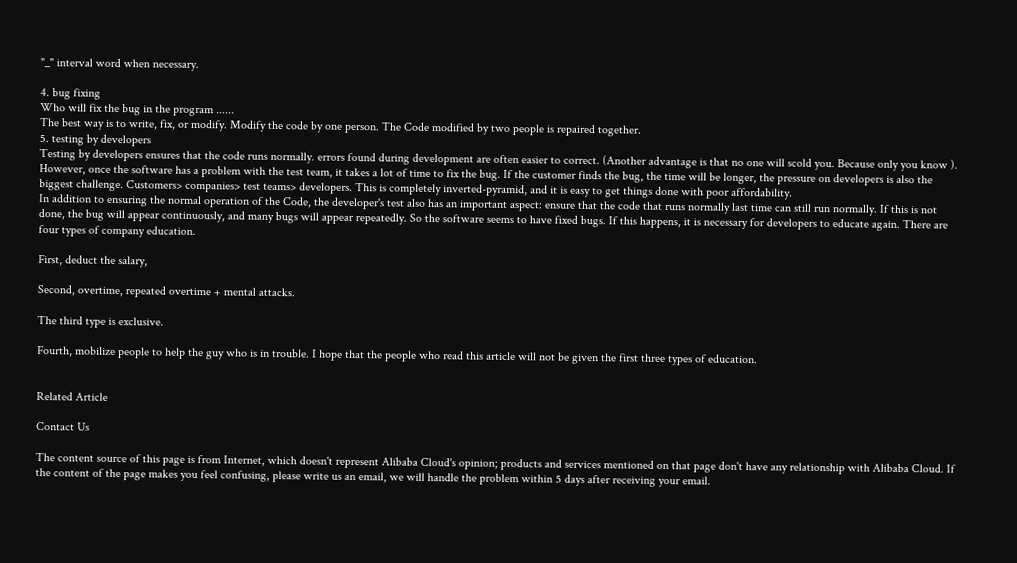"_" interval word when necessary.

4. bug fixing
Who will fix the bug in the program ......
The best way is to write, fix, or modify. Modify the code by one person. The Code modified by two people is repaired together.
5. testing by developers
Testing by developers ensures that the code runs normally. errors found during development are often easier to correct. (Another advantage is that no one will scold you. Because only you know ). However, once the software has a problem with the test team, it takes a lot of time to fix the bug. If the customer finds the bug, the time will be longer, the pressure on developers is also the biggest challenge. Customers> companies> test teams> developers. This is completely inverted-pyramid, and it is easy to get things done with poor affordability.
In addition to ensuring the normal operation of the Code, the developer's test also has an important aspect: ensure that the code that runs normally last time can still run normally. If this is not done, the bug will appear continuously, and many bugs will appear repeatedly. So the software seems to have fixed bugs. If this happens, it is necessary for developers to educate again. There are four types of company education.

First, deduct the salary,

Second, overtime, repeated overtime + mental attacks.

The third type is exclusive.

Fourth, mobilize people to help the guy who is in trouble. I hope that the people who read this article will not be given the first three types of education.


Related Article

Contact Us

The content source of this page is from Internet, which doesn't represent Alibaba Cloud's opinion; products and services mentioned on that page don't have any relationship with Alibaba Cloud. If the content of the page makes you feel confusing, please write us an email, we will handle the problem within 5 days after receiving your email.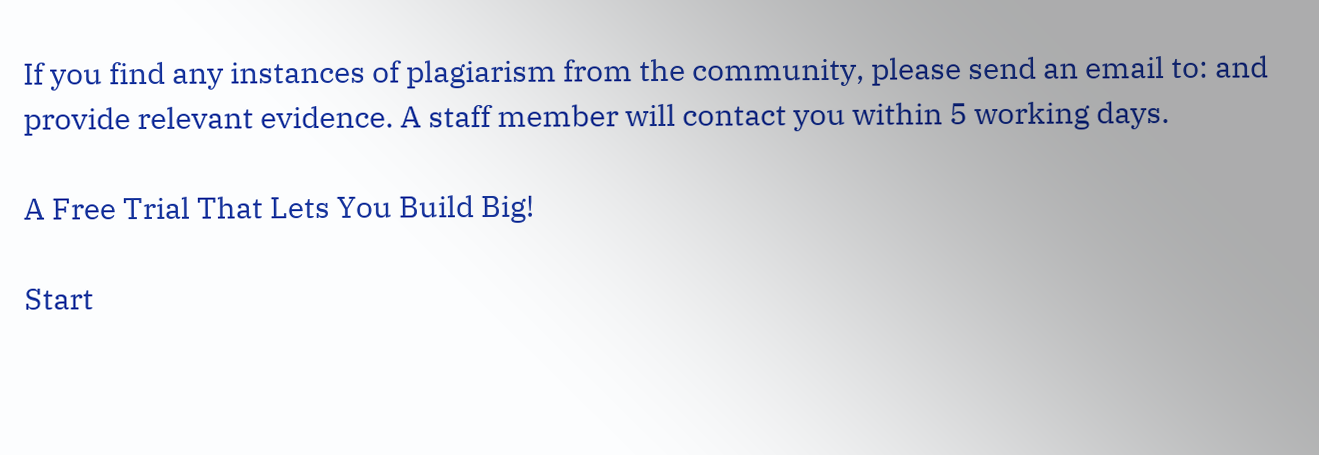If you find any instances of plagiarism from the community, please send an email to: and provide relevant evidence. A staff member will contact you within 5 working days.

A Free Trial That Lets You Build Big!

Start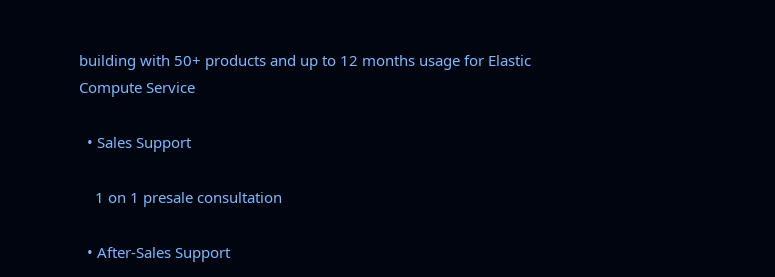building with 50+ products and up to 12 months usage for Elastic Compute Service

  • Sales Support

    1 on 1 presale consultation

  • After-Sales Support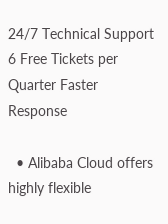24/7 Technical Support 6 Free Tickets per Quarter Faster Response

  • Alibaba Cloud offers highly flexible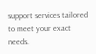support services tailored to meet your exact needs.